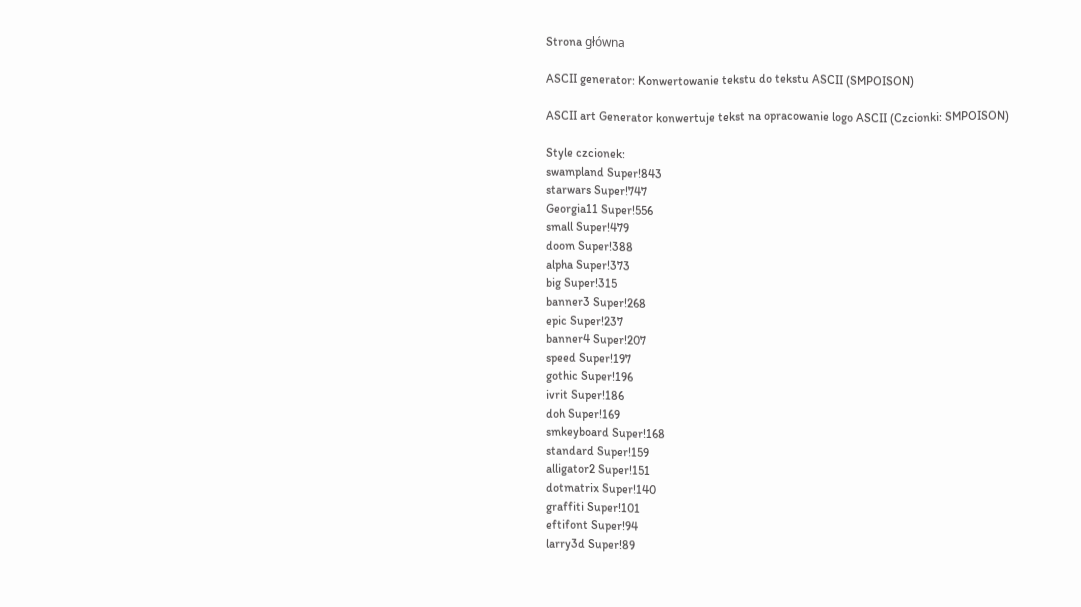Strona główna

ASCII generator: Konwertowanie tekstu do tekstu ASCII (SMPOISON)

ASCII art Generator konwertuje tekst na opracowanie logo ASCII (Czcionki: SMPOISON)

Style czcionek:
swampland Super!843
starwars Super!747
Georgia11 Super!556
small Super!479
doom Super!388
alpha Super!373
big Super!315
banner3 Super!268
epic Super!237
banner4 Super!207
speed Super!197
gothic Super!196
ivrit Super!186
doh Super!169
smkeyboard Super!168
standard Super!159
alligator2 Super!151
dotmatrix Super!140
graffiti Super!101
eftifont Super!94
larry3d Super!89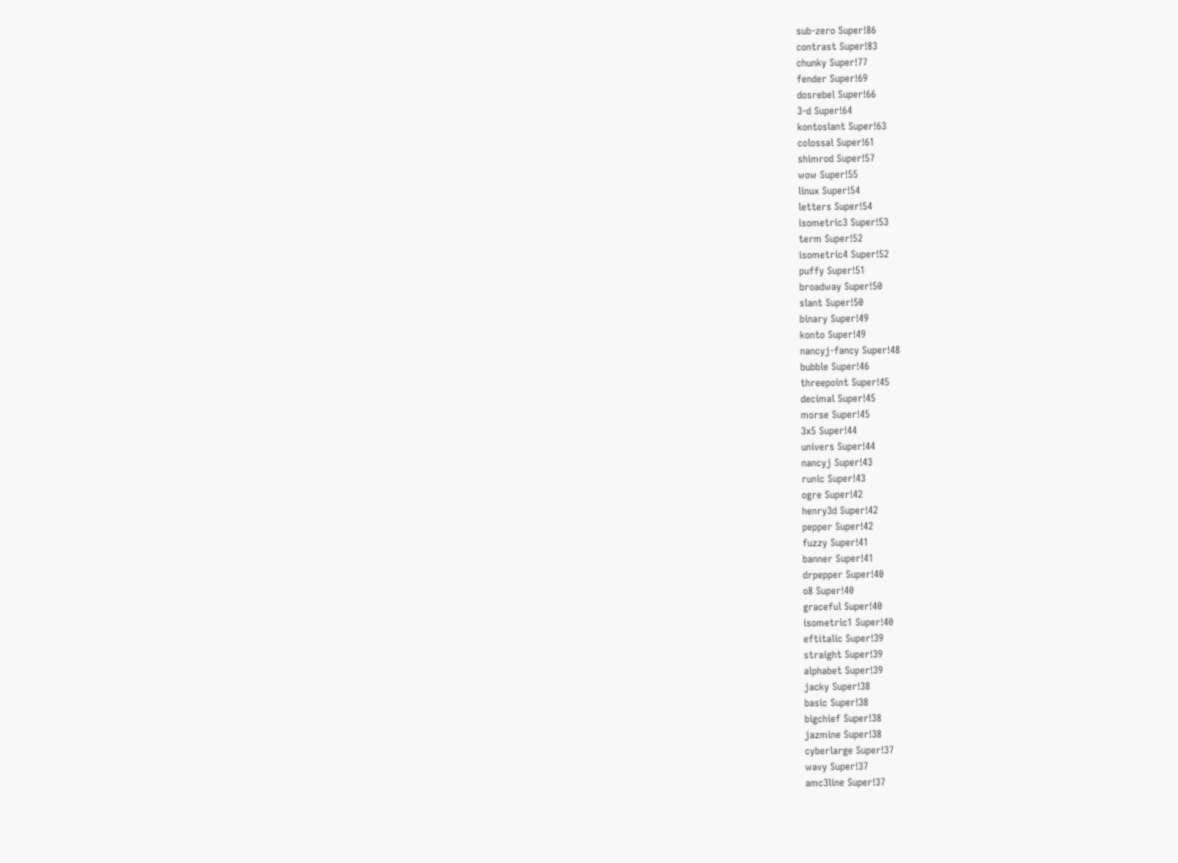sub-zero Super!86
contrast Super!83
chunky Super!77
fender Super!69
dosrebel Super!66
3-d Super!64
kontoslant Super!63
colossal Super!61
shimrod Super!57
wow Super!55
linux Super!54
letters Super!54
isometric3 Super!53
term Super!52
isometric4 Super!52
puffy Super!51
broadway Super!50
slant Super!50
binary Super!49
konto Super!49
nancyj-fancy Super!48
bubble Super!46
threepoint Super!45
decimal Super!45
morse Super!45
3x5 Super!44
univers Super!44
nancyj Super!43
runic Super!43
ogre Super!42
henry3d Super!42
pepper Super!42
fuzzy Super!41
banner Super!41
drpepper Super!40
o8 Super!40
graceful Super!40
isometric1 Super!40
eftitalic Super!39
straight Super!39
alphabet Super!39
jacky Super!38
basic Super!38
bigchief Super!38
jazmine Super!38
cyberlarge Super!37
wavy Super!37
amc3line Super!37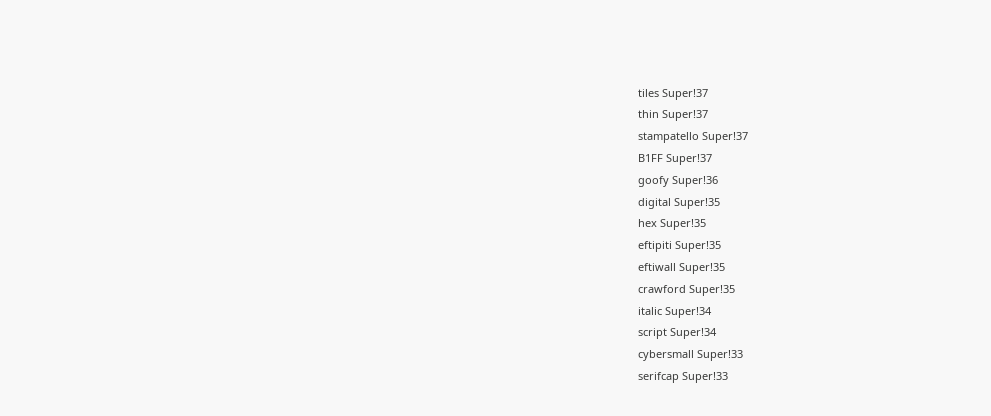tiles Super!37
thin Super!37
stampatello Super!37
B1FF Super!37
goofy Super!36
digital Super!35
hex Super!35
eftipiti Super!35
eftiwall Super!35
crawford Super!35
italic Super!34
script Super!34
cybersmall Super!33
serifcap Super!33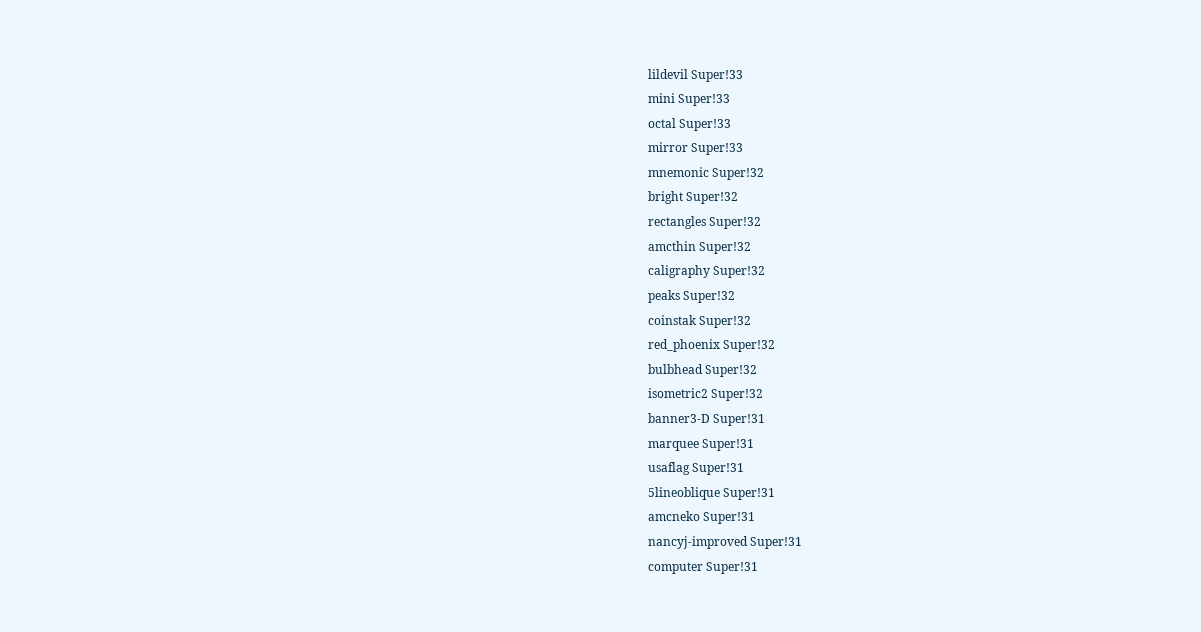lildevil Super!33
mini Super!33
octal Super!33
mirror Super!33
mnemonic Super!32
bright Super!32
rectangles Super!32
amcthin Super!32
caligraphy Super!32
peaks Super!32
coinstak Super!32
red_phoenix Super!32
bulbhead Super!32
isometric2 Super!32
banner3-D Super!31
marquee Super!31
usaflag Super!31
5lineoblique Super!31
amcneko Super!31
nancyj-improved Super!31
computer Super!31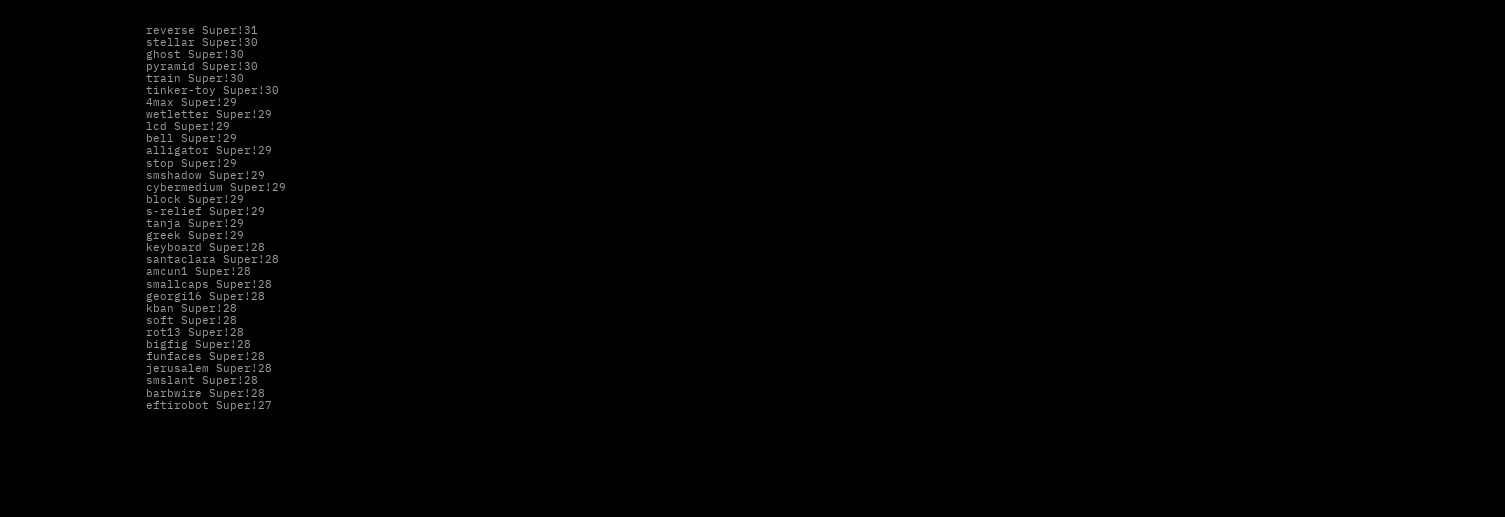reverse Super!31
stellar Super!30
ghost Super!30
pyramid Super!30
train Super!30
tinker-toy Super!30
4max Super!29
wetletter Super!29
lcd Super!29
bell Super!29
alligator Super!29
stop Super!29
smshadow Super!29
cybermedium Super!29
block Super!29
s-relief Super!29
tanja Super!29
greek Super!29
keyboard Super!28
santaclara Super!28
amcun1 Super!28
smallcaps Super!28
georgi16 Super!28
kban Super!28
soft Super!28
rot13 Super!28
bigfig Super!28
funfaces Super!28
jerusalem Super!28
smslant Super!28
barbwire Super!28
eftirobot Super!27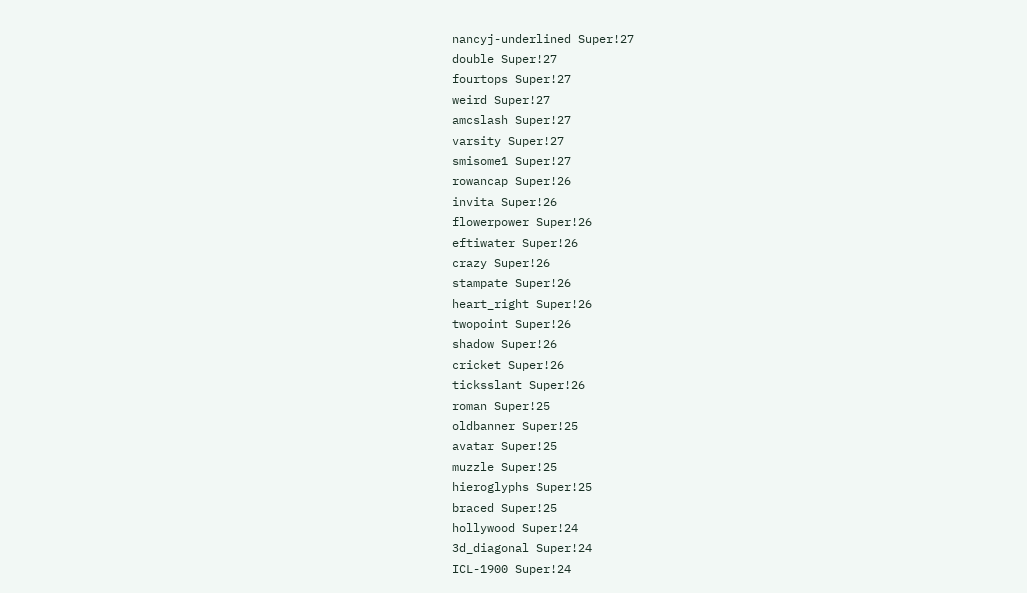nancyj-underlined Super!27
double Super!27
fourtops Super!27
weird Super!27
amcslash Super!27
varsity Super!27
smisome1 Super!27
rowancap Super!26
invita Super!26
flowerpower Super!26
eftiwater Super!26
crazy Super!26
stampate Super!26
heart_right Super!26
twopoint Super!26
shadow Super!26
cricket Super!26
ticksslant Super!26
roman Super!25
oldbanner Super!25
avatar Super!25
muzzle Super!25
hieroglyphs Super!25
braced Super!25
hollywood Super!24
3d_diagonal Super!24
ICL-1900 Super!24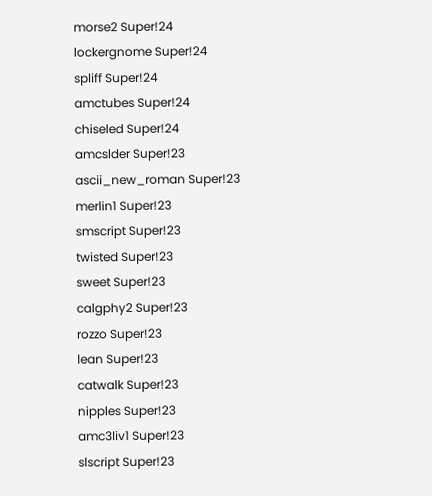morse2 Super!24
lockergnome Super!24
spliff Super!24
amctubes Super!24
chiseled Super!24
amcslder Super!23
ascii_new_roman Super!23
merlin1 Super!23
smscript Super!23
twisted Super!23
sweet Super!23
calgphy2 Super!23
rozzo Super!23
lean Super!23
catwalk Super!23
nipples Super!23
amc3liv1 Super!23
slscript Super!23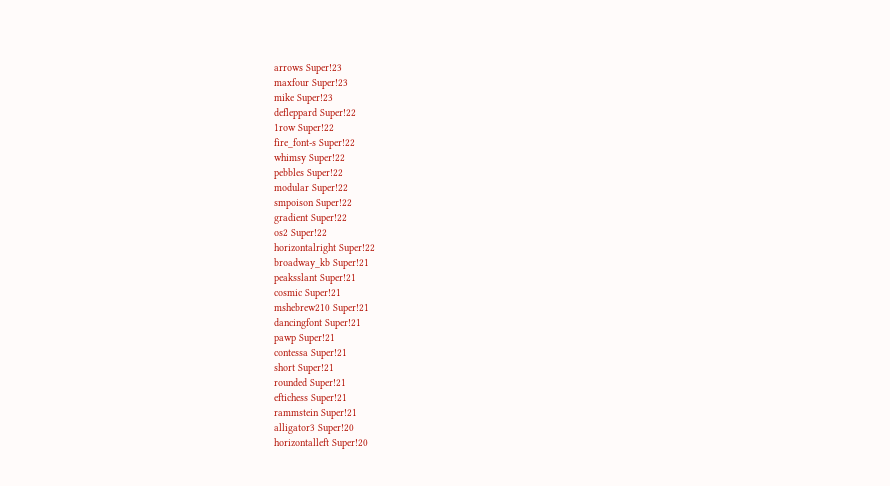arrows Super!23
maxfour Super!23
mike Super!23
defleppard Super!22
1row Super!22
fire_font-s Super!22
whimsy Super!22
pebbles Super!22
modular Super!22
smpoison Super!22
gradient Super!22
os2 Super!22
horizontalright Super!22
broadway_kb Super!21
peaksslant Super!21
cosmic Super!21
mshebrew210 Super!21
dancingfont Super!21
pawp Super!21
contessa Super!21
short Super!21
rounded Super!21
eftichess Super!21
rammstein Super!21
alligator3 Super!20
horizontalleft Super!20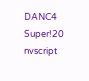DANC4 Super!20
nvscript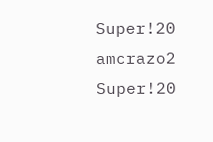Super!20
amcrazo2 Super!20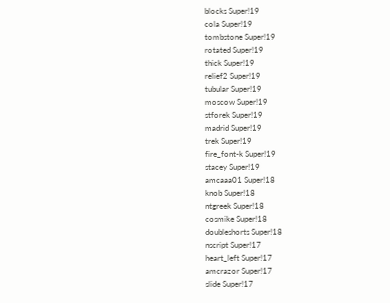blocks Super!19
cola Super!19
tombstone Super!19
rotated Super!19
thick Super!19
relief2 Super!19
tubular Super!19
moscow Super!19
stforek Super!19
madrid Super!19
trek Super!19
fire_font-k Super!19
stacey Super!19
amcaaa01 Super!18
knob Super!18
ntgreek Super!18
cosmike Super!18
doubleshorts Super!18
nscript Super!17
heart_left Super!17
amcrazor Super!17
slide Super!17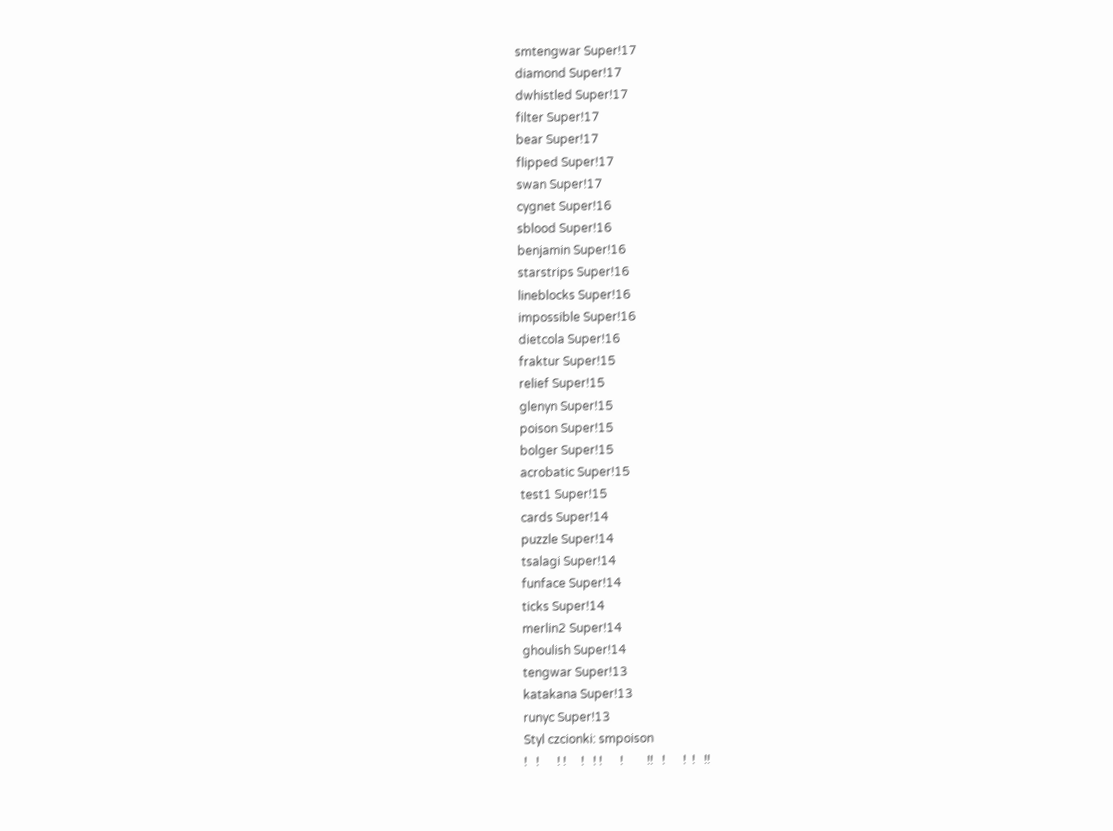smtengwar Super!17
diamond Super!17
dwhistled Super!17
filter Super!17
bear Super!17
flipped Super!17
swan Super!17
cygnet Super!16
sblood Super!16
benjamin Super!16
starstrips Super!16
lineblocks Super!16
impossible Super!16
dietcola Super!16
fraktur Super!15
relief Super!15
glenyn Super!15
poison Super!15
bolger Super!15
acrobatic Super!15
test1 Super!15
cards Super!14
puzzle Super!14
tsalagi Super!14
funface Super!14
ticks Super!14
merlin2 Super!14
ghoulish Super!14
tengwar Super!13
katakana Super!13
runyc Super!13
Styl czcionki: smpoison
!   !      ! !     !   ! !      !        !!   !      !  !   !!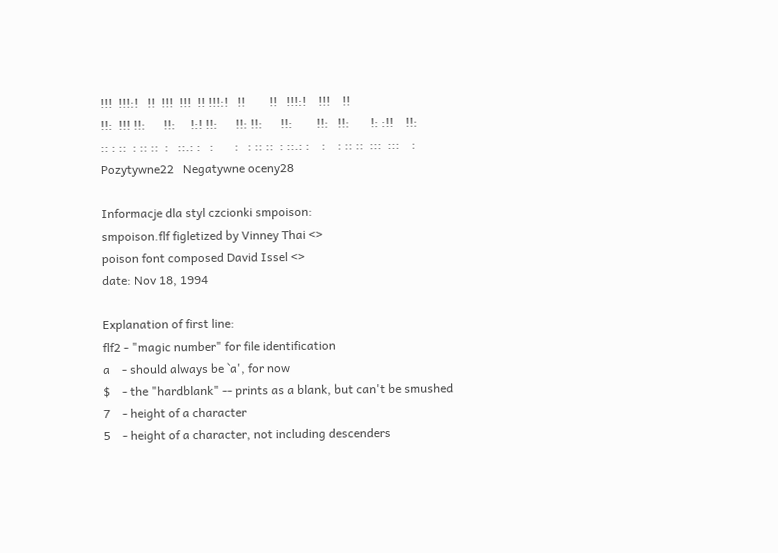!!!  !!!:!   !!  !!!  !!!  !! !!!:!   !!        !!   !!!:!    !!!    !!
!!:  !!! !!:      !!:     !:! !!:      !!: !!:      !!:        !!:   !!:       !: :!!    !!:
:: : ::  : :: ::  :   ::.: :   :       :   : :: ::  : ::.: :    :    : :: ::  :::  :::    :
Pozytywne22   Negatywne oceny28

Informacje dla styl czcionki smpoison:
smpoison.flf figletized by Vinney Thai <>
poison font composed David Issel <>
date: Nov 18, 1994

Explanation of first line:
flf2 - "magic number" for file identification
a    - should always be `a', for now
$    - the "hardblank" -- prints as a blank, but can't be smushed
7    - height of a character
5    - height of a character, not including descenders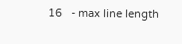16   - max line length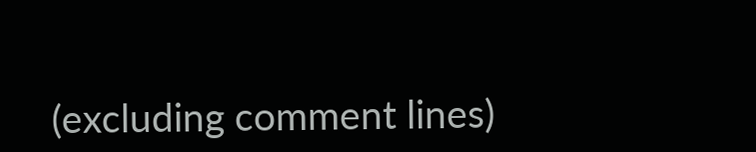(excluding comment lines)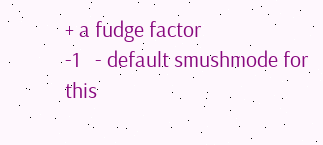+ a fudge factor
-1   - default smushmode for this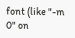font (like "-m 0" on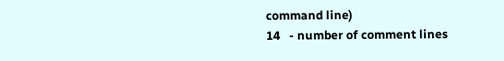command line)
14   - number of comment lines